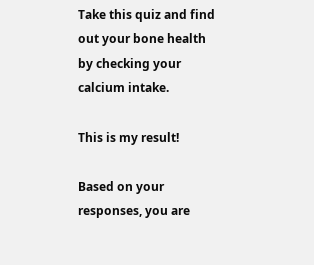Take this quiz and find out your bone health by checking your calcium intake.

This is my result!

Based on your responses, you are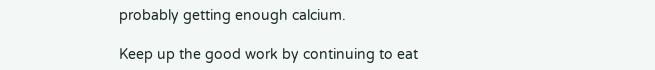probably getting enough calcium.

Keep up the good work by continuing to eat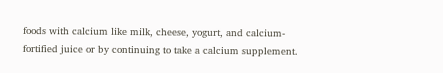foods with calcium like milk, cheese, yogurt, and calcium-fortified juice or by continuing to take a calcium supplement.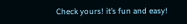Check yours! it’s fun and easy!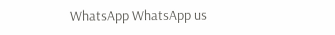WhatsApp WhatsApp us